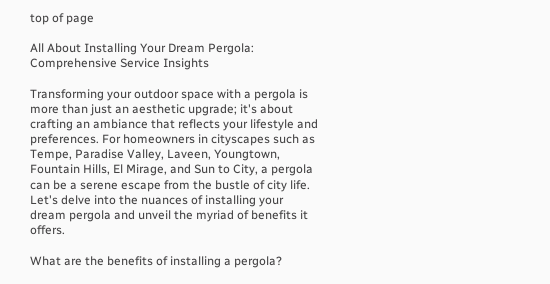top of page

All About Installing Your Dream Pergola: Comprehensive Service Insights

Transforming your outdoor space with a pergola is more than just an aesthetic upgrade; it's about crafting an ambiance that reflects your lifestyle and preferences. For homeowners in cityscapes such as Tempe, Paradise Valley, Laveen, Youngtown, Fountain Hills, El Mirage, and Sun to City, a pergola can be a serene escape from the bustle of city life. Let's delve into the nuances of installing your dream pergola and unveil the myriad of benefits it offers.

What are the benefits of installing a pergola?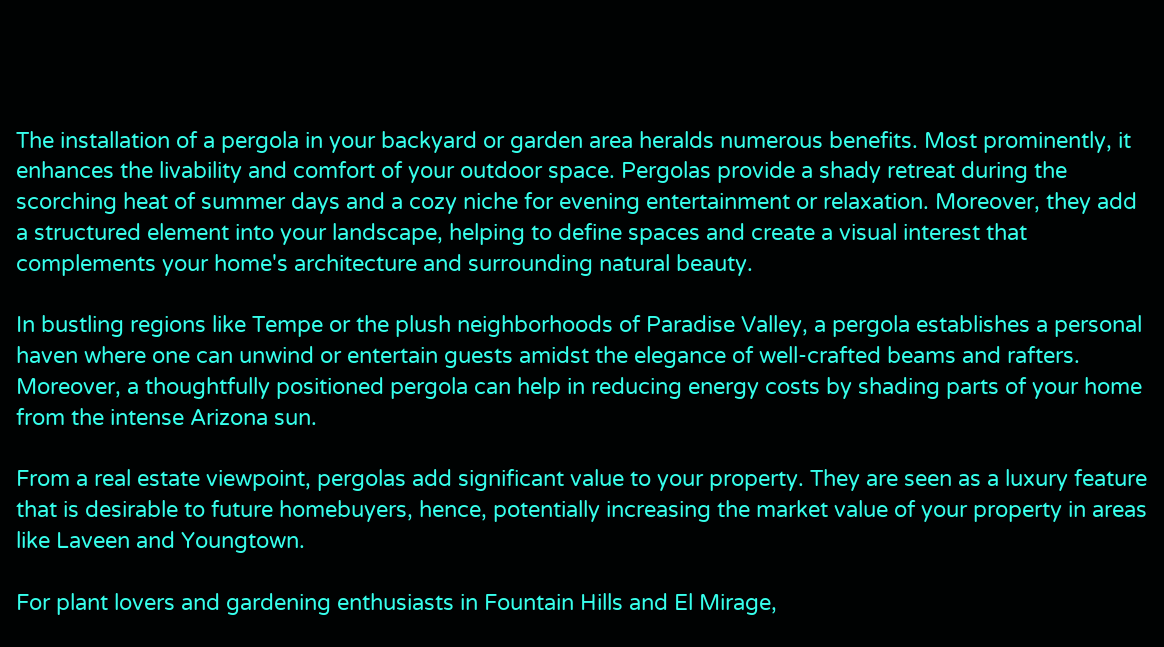The installation of a pergola in your backyard or garden area heralds numerous benefits. Most prominently, it enhances the livability and comfort of your outdoor space. Pergolas provide a shady retreat during the scorching heat of summer days and a cozy niche for evening entertainment or relaxation. Moreover, they add a structured element into your landscape, helping to define spaces and create a visual interest that complements your home's architecture and surrounding natural beauty.

In bustling regions like Tempe or the plush neighborhoods of Paradise Valley, a pergola establishes a personal haven where one can unwind or entertain guests amidst the elegance of well-crafted beams and rafters. Moreover, a thoughtfully positioned pergola can help in reducing energy costs by shading parts of your home from the intense Arizona sun.

From a real estate viewpoint, pergolas add significant value to your property. They are seen as a luxury feature that is desirable to future homebuyers, hence, potentially increasing the market value of your property in areas like Laveen and Youngtown.

For plant lovers and gardening enthusiasts in Fountain Hills and El Mirage,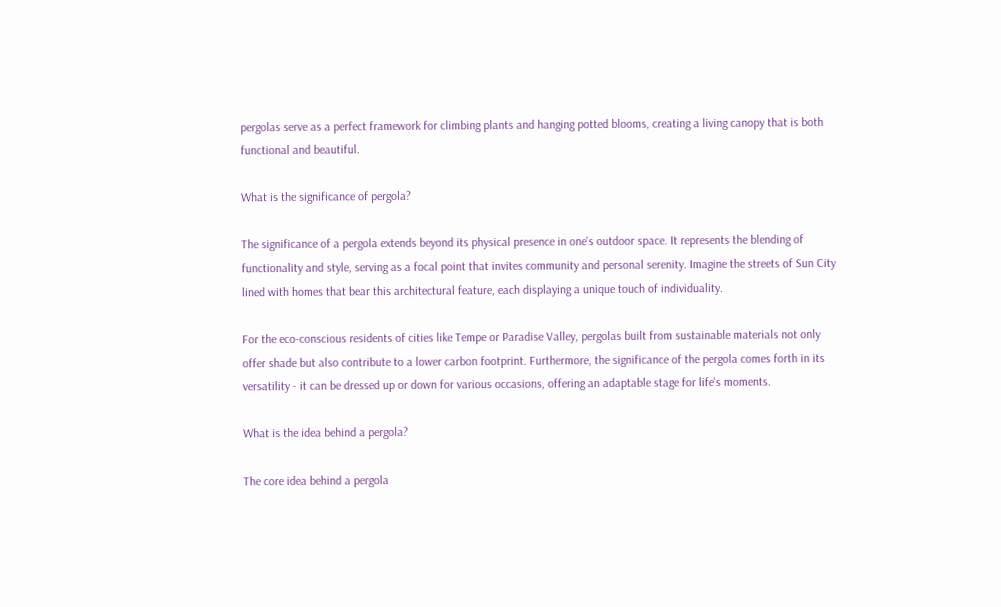pergolas serve as a perfect framework for climbing plants and hanging potted blooms, creating a living canopy that is both functional and beautiful.

What is the significance of pergola?

The significance of a pergola extends beyond its physical presence in one's outdoor space. It represents the blending of functionality and style, serving as a focal point that invites community and personal serenity. Imagine the streets of Sun City lined with homes that bear this architectural feature, each displaying a unique touch of individuality.

For the eco-conscious residents of cities like Tempe or Paradise Valley, pergolas built from sustainable materials not only offer shade but also contribute to a lower carbon footprint. Furthermore, the significance of the pergola comes forth in its versatility - it can be dressed up or down for various occasions, offering an adaptable stage for life's moments.

What is the idea behind a pergola?

The core idea behind a pergola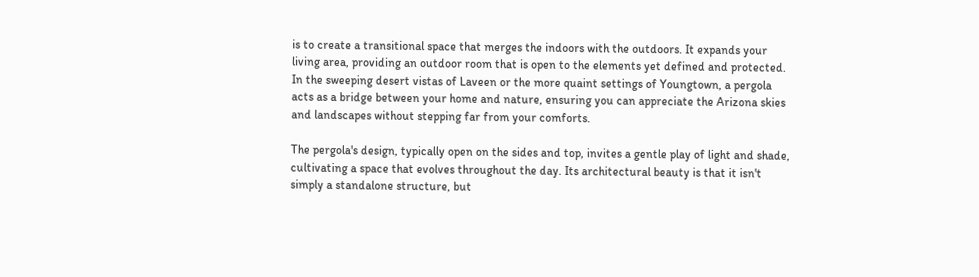is to create a transitional space that merges the indoors with the outdoors. It expands your living area, providing an outdoor room that is open to the elements yet defined and protected. In the sweeping desert vistas of Laveen or the more quaint settings of Youngtown, a pergola acts as a bridge between your home and nature, ensuring you can appreciate the Arizona skies and landscapes without stepping far from your comforts.

The pergola's design, typically open on the sides and top, invites a gentle play of light and shade, cultivating a space that evolves throughout the day. Its architectural beauty is that it isn't simply a standalone structure, but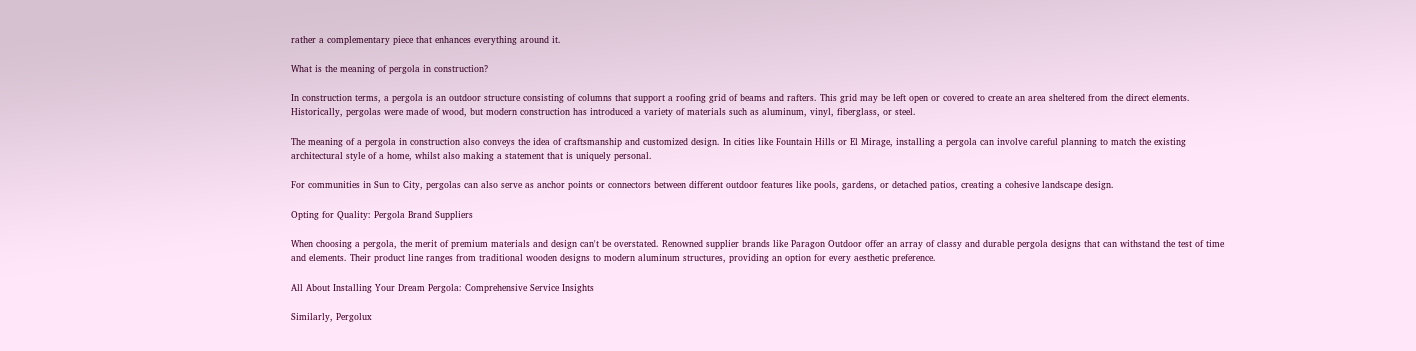rather a complementary piece that enhances everything around it.

What is the meaning of pergola in construction?

In construction terms, a pergola is an outdoor structure consisting of columns that support a roofing grid of beams and rafters. This grid may be left open or covered to create an area sheltered from the direct elements. Historically, pergolas were made of wood, but modern construction has introduced a variety of materials such as aluminum, vinyl, fiberglass, or steel.

The meaning of a pergola in construction also conveys the idea of craftsmanship and customized design. In cities like Fountain Hills or El Mirage, installing a pergola can involve careful planning to match the existing architectural style of a home, whilst also making a statement that is uniquely personal.

For communities in Sun to City, pergolas can also serve as anchor points or connectors between different outdoor features like pools, gardens, or detached patios, creating a cohesive landscape design.

Opting for Quality: Pergola Brand Suppliers

When choosing a pergola, the merit of premium materials and design can't be overstated. Renowned supplier brands like Paragon Outdoor offer an array of classy and durable pergola designs that can withstand the test of time and elements. Their product line ranges from traditional wooden designs to modern aluminum structures, providing an option for every aesthetic preference.

All About Installing Your Dream Pergola: Comprehensive Service Insights

Similarly, Pergolux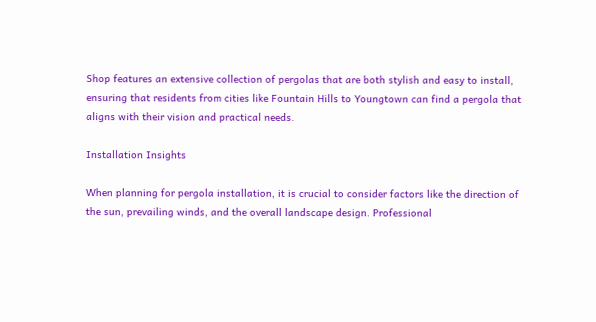Shop features an extensive collection of pergolas that are both stylish and easy to install, ensuring that residents from cities like Fountain Hills to Youngtown can find a pergola that aligns with their vision and practical needs.

Installation Insights

When planning for pergola installation, it is crucial to consider factors like the direction of the sun, prevailing winds, and the overall landscape design. Professional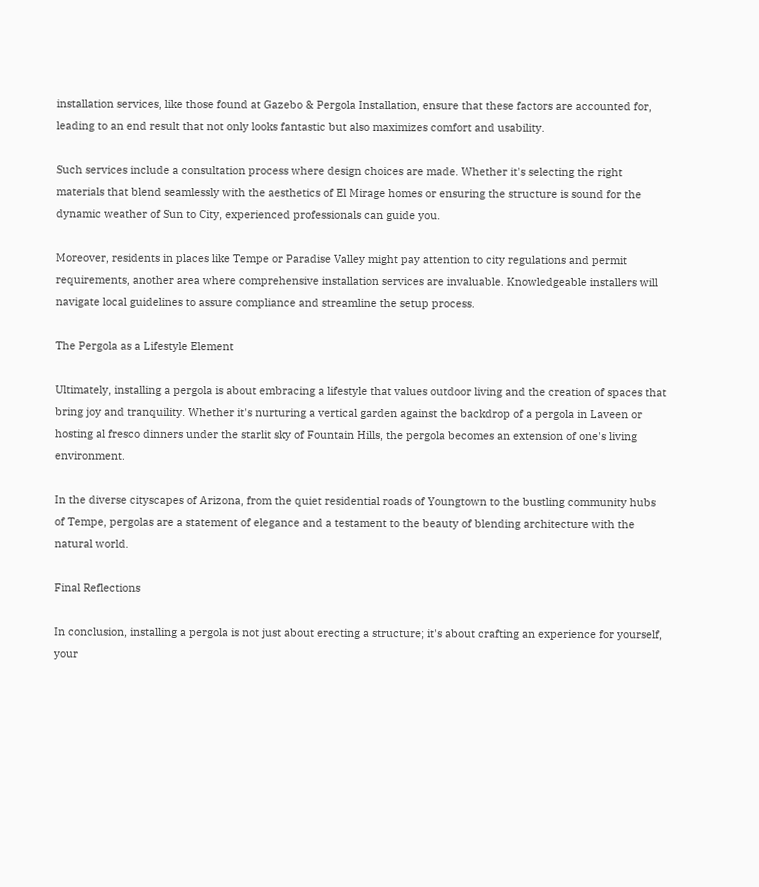installation services, like those found at Gazebo & Pergola Installation, ensure that these factors are accounted for, leading to an end result that not only looks fantastic but also maximizes comfort and usability.

Such services include a consultation process where design choices are made. Whether it's selecting the right materials that blend seamlessly with the aesthetics of El Mirage homes or ensuring the structure is sound for the dynamic weather of Sun to City, experienced professionals can guide you.

Moreover, residents in places like Tempe or Paradise Valley might pay attention to city regulations and permit requirements, another area where comprehensive installation services are invaluable. Knowledgeable installers will navigate local guidelines to assure compliance and streamline the setup process.

The Pergola as a Lifestyle Element

Ultimately, installing a pergola is about embracing a lifestyle that values outdoor living and the creation of spaces that bring joy and tranquility. Whether it's nurturing a vertical garden against the backdrop of a pergola in Laveen or hosting al fresco dinners under the starlit sky of Fountain Hills, the pergola becomes an extension of one's living environment.

In the diverse cityscapes of Arizona, from the quiet residential roads of Youngtown to the bustling community hubs of Tempe, pergolas are a statement of elegance and a testament to the beauty of blending architecture with the natural world.

Final Reflections

In conclusion, installing a pergola is not just about erecting a structure; it's about crafting an experience for yourself, your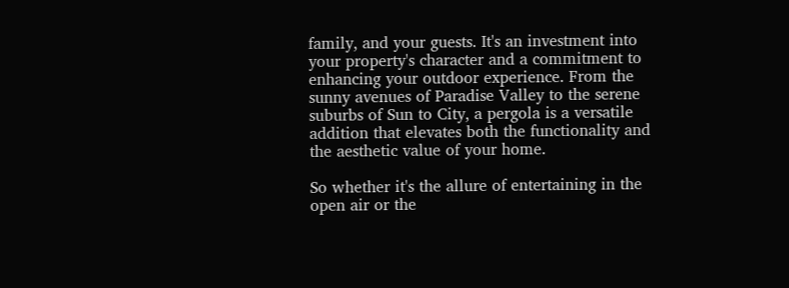family, and your guests. It's an investment into your property's character and a commitment to enhancing your outdoor experience. From the sunny avenues of Paradise Valley to the serene suburbs of Sun to City, a pergola is a versatile addition that elevates both the functionality and the aesthetic value of your home.

So whether it's the allure of entertaining in the open air or the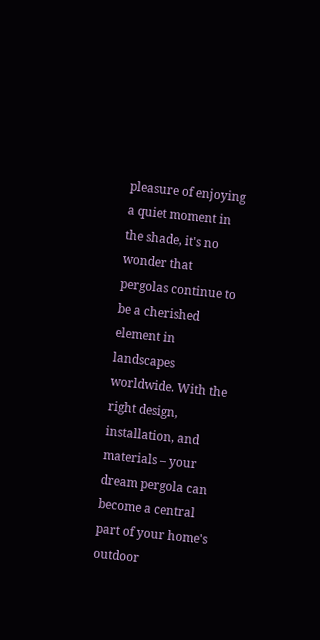pleasure of enjoying a quiet moment in the shade, it's no wonder that pergolas continue to be a cherished element in landscapes worldwide. With the right design, installation, and materials – your dream pergola can become a central part of your home's outdoor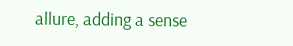allure, adding a sense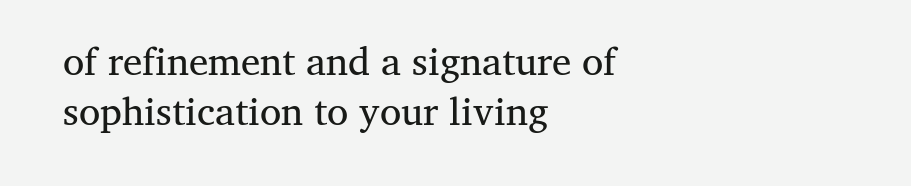of refinement and a signature of sophistication to your living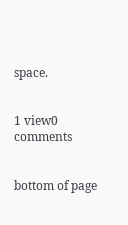space.


1 view0 comments


bottom of page